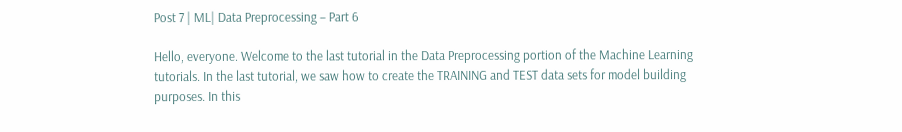Post 7 | ML| Data Preprocessing – Part 6

Hello, everyone. Welcome to the last tutorial in the Data Preprocessing portion of the Machine Learning tutorials. In the last tutorial, we saw how to create the TRAINING and TEST data sets for model building purposes. In this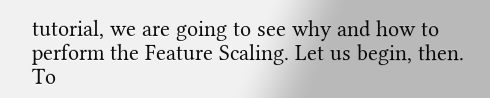tutorial, we are going to see why and how to perform the Feature Scaling. Let us begin, then. To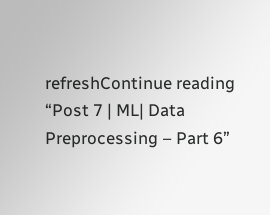refreshContinue reading “Post 7 | ML| Data Preprocessing – Part 6”